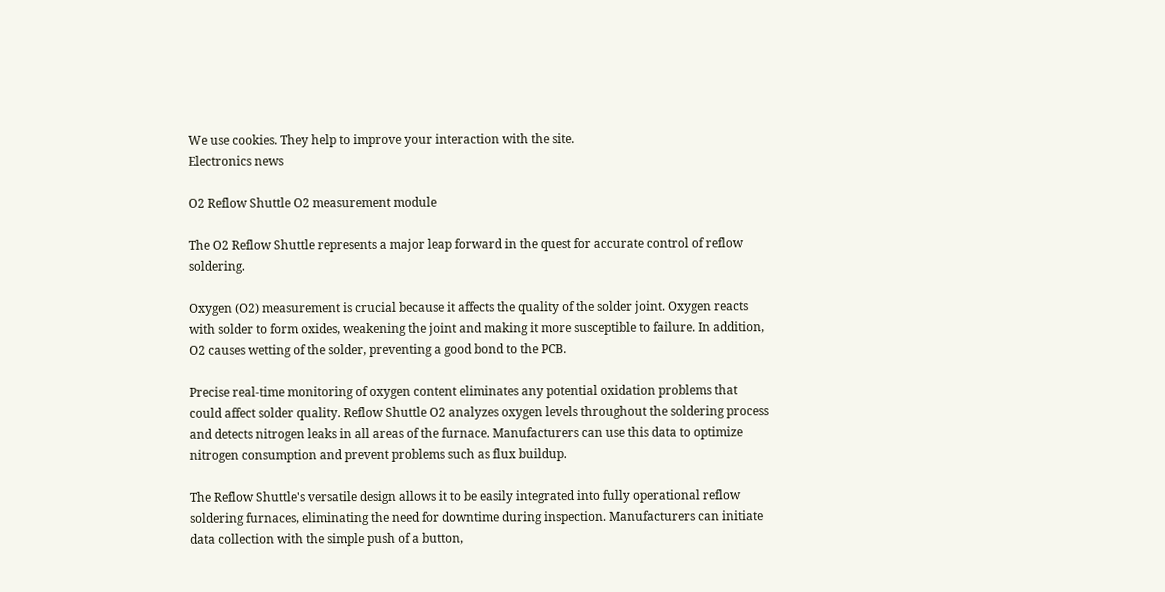We use cookies. They help to improve your interaction with the site.
Electronics news

O2 Reflow Shuttle O2 measurement module

The O2 Reflow Shuttle represents a major leap forward in the quest for accurate control of reflow soldering.

Oxygen (O2) measurement is crucial because it affects the quality of the solder joint. Oxygen reacts with solder to form oxides, weakening the joint and making it more susceptible to failure. In addition, O2 causes wetting of the solder, preventing a good bond to the PCB.

Precise real-time monitoring of oxygen content eliminates any potential oxidation problems that could affect solder quality. Reflow Shuttle O2 analyzes oxygen levels throughout the soldering process and detects nitrogen leaks in all areas of the furnace. Manufacturers can use this data to optimize nitrogen consumption and prevent problems such as flux buildup.

The Reflow Shuttle's versatile design allows it to be easily integrated into fully operational reflow soldering furnaces, eliminating the need for downtime during inspection. Manufacturers can initiate data collection with the simple push of a button,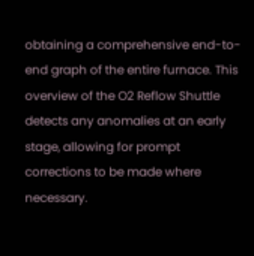obtaining a comprehensive end-to-end graph of the entire furnace. This overview of the O2 Reflow Shuttle detects any anomalies at an early stage, allowing for prompt corrections to be made where necessary.